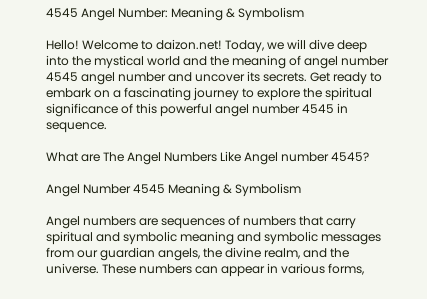4545 Angel Number: Meaning & Symbolism

Hello! Welcome to daizon.net! Today, we will dive deep into the mystical world and the meaning of angel number 4545 angel number and uncover its secrets. Get ready to embark on a fascinating journey to explore the spiritual significance of this powerful angel number 4545 in sequence.

What are The Angel Numbers Like Angel number 4545?

Angel Number 4545 Meaning & Symbolism

Angel numbers are sequences of numbers that carry spiritual and symbolic meaning and symbolic messages from our guardian angels, the divine realm, and the universe. These numbers can appear in various forms,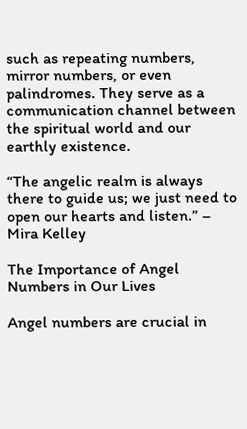such as repeating numbers, mirror numbers, or even palindromes. They serve as a communication channel between the spiritual world and our earthly existence.

“The angelic realm is always there to guide us; we just need to open our hearts and listen.” – Mira Kelley

The Importance of Angel Numbers in Our Lives

Angel numbers are crucial in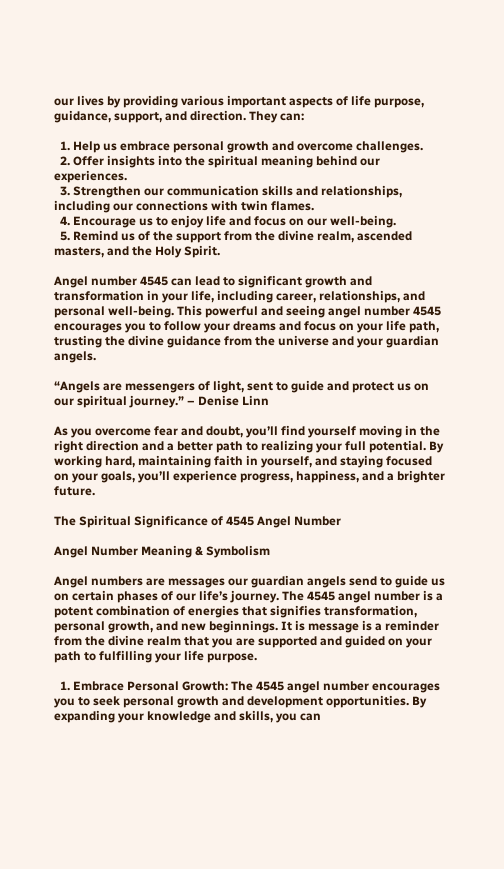our lives by providing various important aspects of life purpose, guidance, support, and direction. They can:

  1. Help us embrace personal growth and overcome challenges.
  2. Offer insights into the spiritual meaning behind our experiences.
  3. Strengthen our communication skills and relationships, including our connections with twin flames.
  4. Encourage us to enjoy life and focus on our well-being.
  5. Remind us of the support from the divine realm, ascended masters, and the Holy Spirit.

Angel number 4545 can lead to significant growth and transformation in your life, including career, relationships, and personal well-being. This powerful and seeing angel number 4545 encourages you to follow your dreams and focus on your life path, trusting the divine guidance from the universe and your guardian angels.

“Angels are messengers of light, sent to guide and protect us on our spiritual journey.” – Denise Linn

As you overcome fear and doubt, you’ll find yourself moving in the right direction and a better path to realizing your full potential. By working hard, maintaining faith in yourself, and staying focused on your goals, you’ll experience progress, happiness, and a brighter future.

The Spiritual Significance of 4545 Angel Number

Angel Number Meaning & Symbolism

Angel numbers are messages our guardian angels send to guide us on certain phases of our life’s journey. The 4545 angel number is a potent combination of energies that signifies transformation, personal growth, and new beginnings. It is message is a reminder from the divine realm that you are supported and guided on your path to fulfilling your life purpose.

  1. Embrace Personal Growth: The 4545 angel number encourages you to seek personal growth and development opportunities. By expanding your knowledge and skills, you can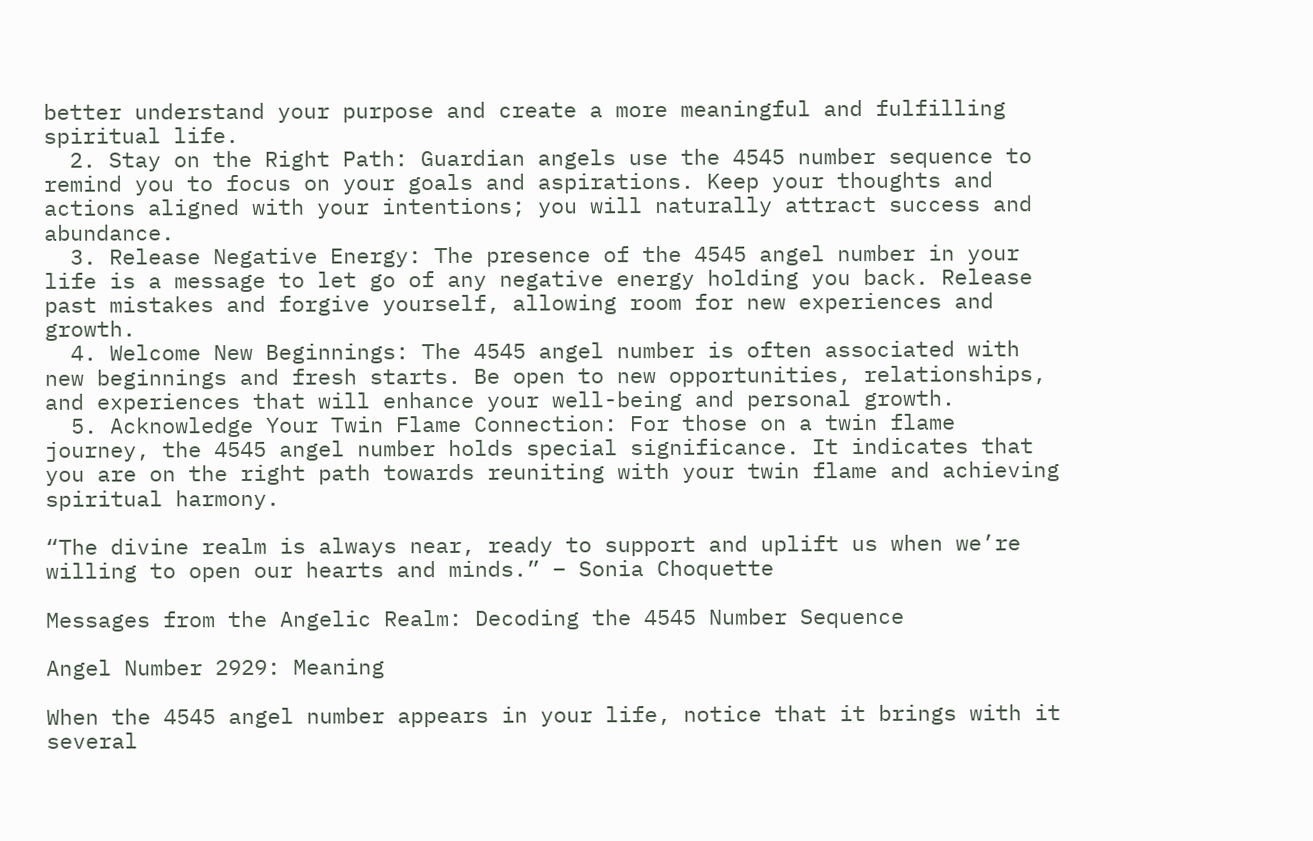better understand your purpose and create a more meaningful and fulfilling spiritual life.
  2. Stay on the Right Path: Guardian angels use the 4545 number sequence to remind you to focus on your goals and aspirations. Keep your thoughts and actions aligned with your intentions; you will naturally attract success and abundance.
  3. Release Negative Energy: The presence of the 4545 angel number in your life is a message to let go of any negative energy holding you back. Release past mistakes and forgive yourself, allowing room for new experiences and growth.
  4. Welcome New Beginnings: The 4545 angel number is often associated with new beginnings and fresh starts. Be open to new opportunities, relationships, and experiences that will enhance your well-being and personal growth.
  5. Acknowledge Your Twin Flame Connection: For those on a twin flame journey, the 4545 angel number holds special significance. It indicates that you are on the right path towards reuniting with your twin flame and achieving spiritual harmony.

“The divine realm is always near, ready to support and uplift us when we’re willing to open our hearts and minds.” – Sonia Choquette

Messages from the Angelic Realm: Decoding the 4545 Number Sequence

Angel Number 2929: Meaning

When the 4545 angel number appears in your life, notice that it brings with it several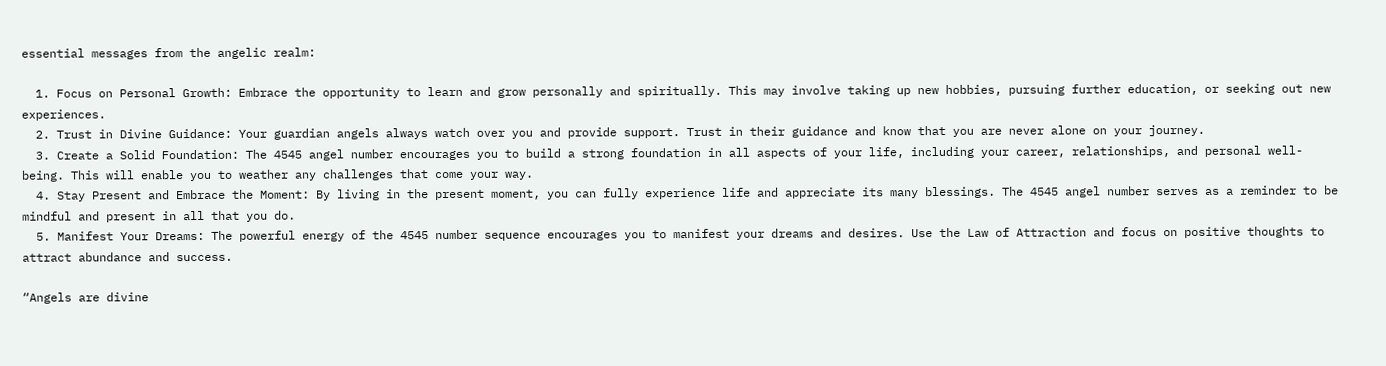essential messages from the angelic realm:

  1. Focus on Personal Growth: Embrace the opportunity to learn and grow personally and spiritually. This may involve taking up new hobbies, pursuing further education, or seeking out new experiences.
  2. Trust in Divine Guidance: Your guardian angels always watch over you and provide support. Trust in their guidance and know that you are never alone on your journey.
  3. Create a Solid Foundation: The 4545 angel number encourages you to build a strong foundation in all aspects of your life, including your career, relationships, and personal well-being. This will enable you to weather any challenges that come your way.
  4. Stay Present and Embrace the Moment: By living in the present moment, you can fully experience life and appreciate its many blessings. The 4545 angel number serves as a reminder to be mindful and present in all that you do.
  5. Manifest Your Dreams: The powerful energy of the 4545 number sequence encourages you to manifest your dreams and desires. Use the Law of Attraction and focus on positive thoughts to attract abundance and success.

“Angels are divine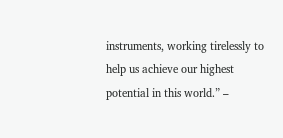instruments, working tirelessly to help us achieve our highest potential in this world.” –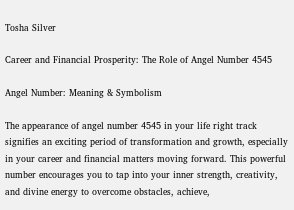Tosha Silver

Career and Financial Prosperity: The Role of Angel Number 4545

Angel Number: Meaning & Symbolism

The appearance of angel number 4545 in your life right track signifies an exciting period of transformation and growth, especially in your career and financial matters moving forward. This powerful number encourages you to tap into your inner strength, creativity, and divine energy to overcome obstacles, achieve,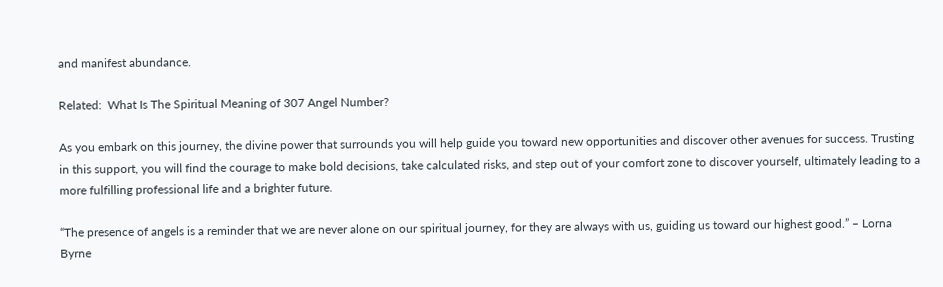and manifest abundance.

Related:  What Is The Spiritual Meaning of 307 Angel Number?

As you embark on this journey, the divine power that surrounds you will help guide you toward new opportunities and discover other avenues for success. Trusting in this support, you will find the courage to make bold decisions, take calculated risks, and step out of your comfort zone to discover yourself, ultimately leading to a more fulfilling professional life and a brighter future.

“The presence of angels is a reminder that we are never alone on our spiritual journey, for they are always with us, guiding us toward our highest good.” – Lorna Byrne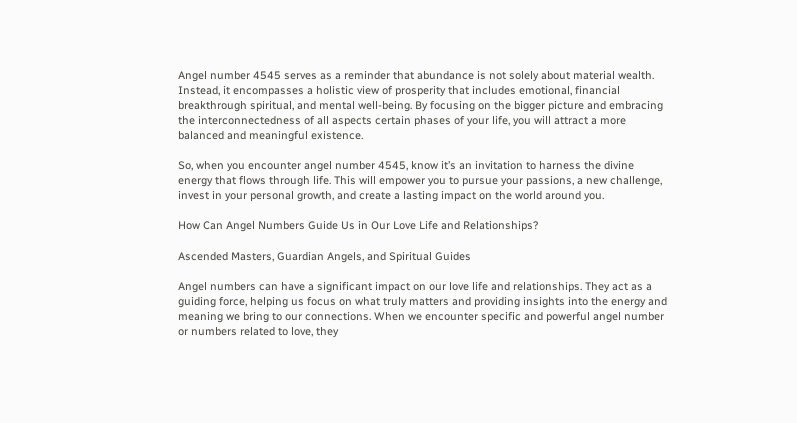Angel number 4545 serves as a reminder that abundance is not solely about material wealth. Instead, it encompasses a holistic view of prosperity that includes emotional, financial breakthrough spiritual, and mental well-being. By focusing on the bigger picture and embracing the interconnectedness of all aspects certain phases of your life, you will attract a more balanced and meaningful existence.

So, when you encounter angel number 4545, know it’s an invitation to harness the divine energy that flows through life. This will empower you to pursue your passions, a new challenge, invest in your personal growth, and create a lasting impact on the world around you.

How Can Angel Numbers Guide Us in Our Love Life and Relationships?

Ascended Masters, Guardian Angels, and Spiritual Guides

Angel numbers can have a significant impact on our love life and relationships. They act as a guiding force, helping us focus on what truly matters and providing insights into the energy and meaning we bring to our connections. When we encounter specific and powerful angel number or numbers related to love, they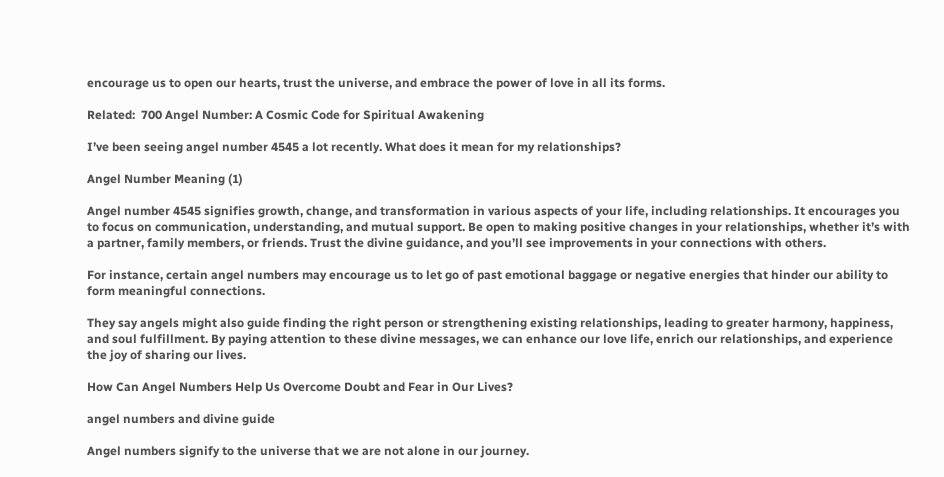encourage us to open our hearts, trust the universe, and embrace the power of love in all its forms.

Related:  700 Angel Number: A Cosmic Code for Spiritual Awakening

I’ve been seeing angel number 4545 a lot recently. What does it mean for my relationships?

Angel Number Meaning (1)

Angel number 4545 signifies growth, change, and transformation in various aspects of your life, including relationships. It encourages you to focus on communication, understanding, and mutual support. Be open to making positive changes in your relationships, whether it’s with a partner, family members, or friends. Trust the divine guidance, and you’ll see improvements in your connections with others.

For instance, certain angel numbers may encourage us to let go of past emotional baggage or negative energies that hinder our ability to form meaningful connections.

They say angels might also guide finding the right person or strengthening existing relationships, leading to greater harmony, happiness, and soul fulfillment. By paying attention to these divine messages, we can enhance our love life, enrich our relationships, and experience the joy of sharing our lives.

How Can Angel Numbers Help Us Overcome Doubt and Fear in Our Lives?

angel numbers and divine guide

Angel numbers signify to the universe that we are not alone in our journey.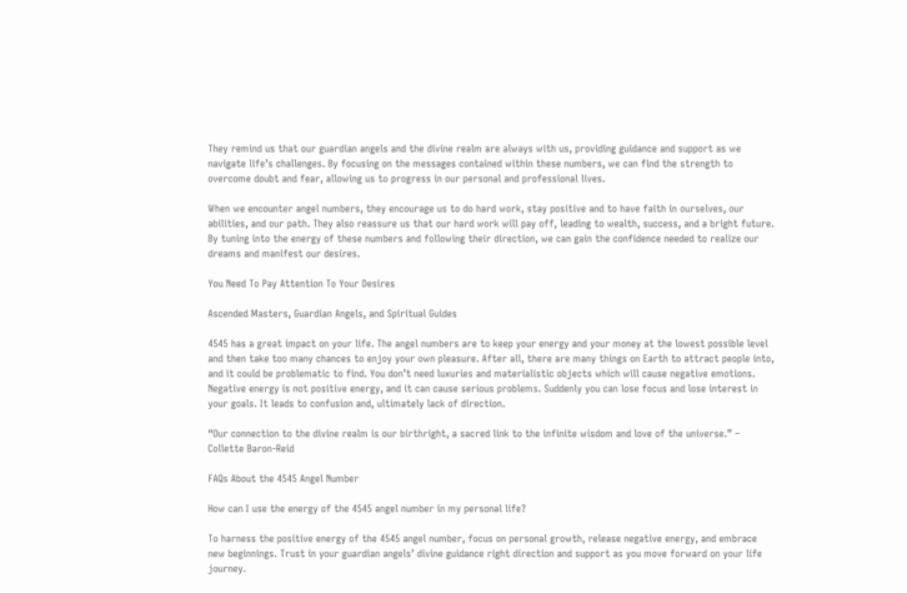They remind us that our guardian angels and the divine realm are always with us, providing guidance and support as we navigate life’s challenges. By focusing on the messages contained within these numbers, we can find the strength to overcome doubt and fear, allowing us to progress in our personal and professional lives.

When we encounter angel numbers, they encourage us to do hard work, stay positive and to have faith in ourselves, our abilities, and our path. They also reassure us that our hard work will pay off, leading to wealth, success, and a bright future. By tuning into the energy of these numbers and following their direction, we can gain the confidence needed to realize our dreams and manifest our desires.

You Need To Pay Attention To Your Desires

Ascended Masters, Guardian Angels, and Spiritual Guides

4545 has a great impact on your life. The angel numbers are to keep your energy and your money at the lowest possible level and then take too many chances to enjoy your own pleasure. After all, there are many things on Earth to attract people into, and it could be problematic to find. You don’t need luxuries and materialistic objects which will cause negative emotions. Negative energy is not positive energy, and it can cause serious problems. Suddenly you can lose focus and lose interest in your goals. It leads to confusion and, ultimately lack of direction.

“Our connection to the divine realm is our birthright, a sacred link to the infinite wisdom and love of the universe.” – Collette Baron-Reid

FAQs About the 4545 Angel Number

How can I use the energy of the 4545 angel number in my personal life?

To harness the positive energy of the 4545 angel number, focus on personal growth, release negative energy, and embrace new beginnings. Trust in your guardian angels’ divine guidance right direction and support as you move forward on your life journey.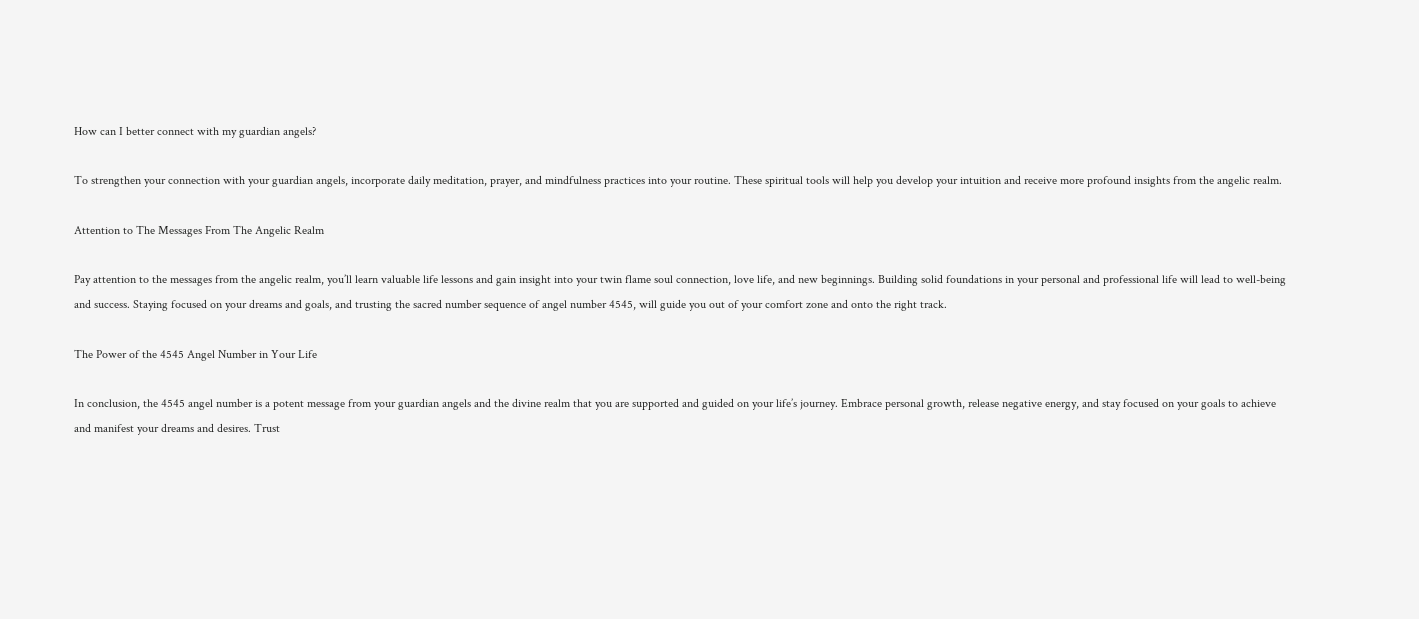How can I better connect with my guardian angels?

To strengthen your connection with your guardian angels, incorporate daily meditation, prayer, and mindfulness practices into your routine. These spiritual tools will help you develop your intuition and receive more profound insights from the angelic realm.

Attention to The Messages From The Angelic Realm

Pay attention to the messages from the angelic realm, you’ll learn valuable life lessons and gain insight into your twin flame soul connection, love life, and new beginnings. Building solid foundations in your personal and professional life will lead to well-being and success. Staying focused on your dreams and goals, and trusting the sacred number sequence of angel number 4545, will guide you out of your comfort zone and onto the right track.

The Power of the 4545 Angel Number in Your Life

In conclusion, the 4545 angel number is a potent message from your guardian angels and the divine realm that you are supported and guided on your life’s journey. Embrace personal growth, release negative energy, and stay focused on your goals to achieve and manifest your dreams and desires. Trust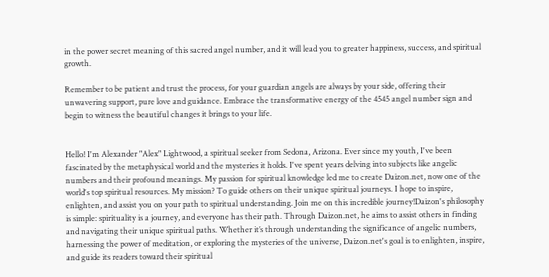in the power secret meaning of this sacred angel number, and it will lead you to greater happiness, success, and spiritual growth.

Remember to be patient and trust the process, for your guardian angels are always by your side, offering their unwavering support, pure love and guidance. Embrace the transformative energy of the 4545 angel number sign and begin to witness the beautiful changes it brings to your life.


Hello! I'm Alexander "Alex" Lightwood, a spiritual seeker from Sedona, Arizona. Ever since my youth, I've been fascinated by the metaphysical world and the mysteries it holds. I've spent years delving into subjects like angelic numbers and their profound meanings. My passion for spiritual knowledge led me to create Daizon.net, now one of the world's top spiritual resources. My mission? To guide others on their unique spiritual journeys. I hope to inspire, enlighten, and assist you on your path to spiritual understanding. Join me on this incredible journey!Daizon's philosophy is simple: spirituality is a journey, and everyone has their path. Through Daizon.net, he aims to assist others in finding and navigating their unique spiritual paths. Whether it’s through understanding the significance of angelic numbers, harnessing the power of meditation, or exploring the mysteries of the universe, Daizon.net's goal is to enlighten, inspire, and guide its readers toward their spiritual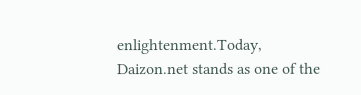enlightenment.Today, Daizon.net stands as one of the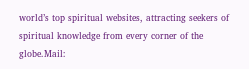world’s top spiritual websites, attracting seekers of spiritual knowledge from every corner of the globe.Mail: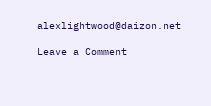alexlightwood@daizon.net

Leave a Comment